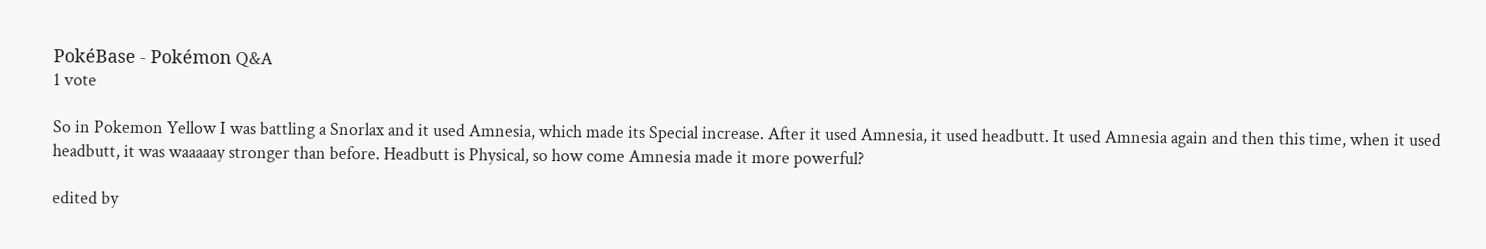PokéBase - Pokémon Q&A
1 vote

So in Pokemon Yellow I was battling a Snorlax and it used Amnesia, which made its Special increase. After it used Amnesia, it used headbutt. It used Amnesia again and then this time, when it used headbutt, it was waaaaay stronger than before. Headbutt is Physical, so how come Amnesia made it more powerful?

edited by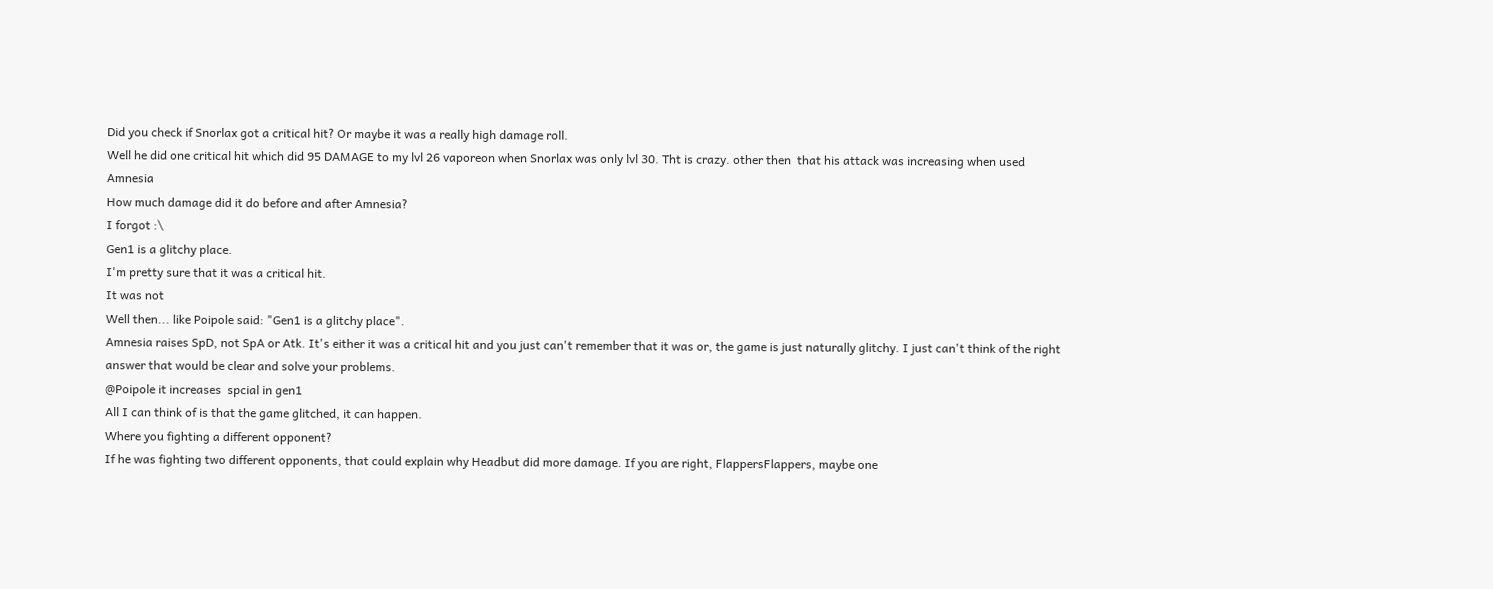Did you check if Snorlax got a critical hit? Or maybe it was a really high damage roll.
Well he did one critical hit which did 95 DAMAGE to my lvl 26 vaporeon when Snorlax was only lvl 30. Tht is crazy. other then  that his attack was increasing when used Amnesia
How much damage did it do before and after Amnesia?
I forgot :\
Gen1 is a glitchy place.
I'm pretty sure that it was a critical hit.
It was not
Well then... like Poipole said: "Gen1 is a glitchy place".
Amnesia raises SpD, not SpA or Atk. It's either it was a critical hit and you just can't remember that it was or, the game is just naturally glitchy. I just can't think of the right answer that would be clear and solve your problems.
@Poipole it increases  spcial in gen1
All I can think of is that the game glitched, it can happen.
Where you fighting a different opponent?
If he was fighting two different opponents, that could explain why Headbut did more damage. If you are right, FlappersFlappers, maybe one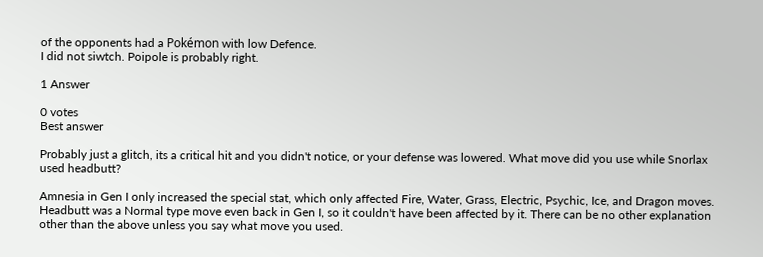of the opponents had a Pokémon with low Defence.
I did not siwtch. Poipole is probably right.

1 Answer

0 votes
Best answer

Probably just a glitch, its a critical hit and you didn't notice, or your defense was lowered. What move did you use while Snorlax used headbutt?

Amnesia in Gen I only increased the special stat, which only affected Fire, Water, Grass, Electric, Psychic, Ice, and Dragon moves. Headbutt was a Normal type move even back in Gen I, so it couldn't have been affected by it. There can be no other explanation other than the above unless you say what move you used.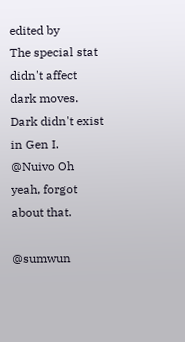edited by
The special stat didn't affect dark moves.
Dark didn't exist in Gen I.
@Nuivo Oh yeah, forgot about that.

@sumwun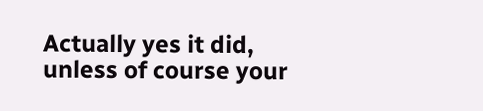Actually yes it did, unless of course your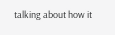talking about how it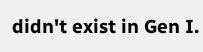didn't exist in Gen I.